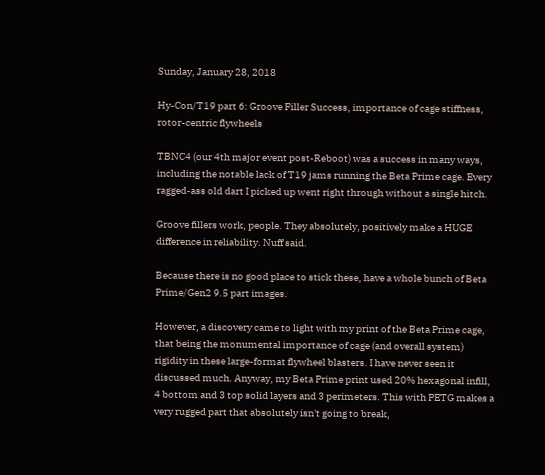Sunday, January 28, 2018

Hy-Con/T19 part 6: Groove Filler Success, importance of cage stiffness, rotor-centric flywheels

TBNC4 (our 4th major event post-Reboot) was a success in many ways, including the notable lack of T19 jams running the Beta Prime cage. Every ragged-ass old dart I picked up went right through without a single hitch.

Groove fillers work, people. They absolutely, positively make a HUGE difference in reliability. Nuff said.

Because there is no good place to stick these, have a whole bunch of Beta Prime/Gen2 9.5 part images.

However, a discovery came to light with my print of the Beta Prime cage, that being the monumental importance of cage (and overall system) rigidity in these large-format flywheel blasters. I have never seen it discussed much. Anyway, my Beta Prime print used 20% hexagonal infill, 4 bottom and 3 top solid layers and 3 perimeters. This with PETG makes a very rugged part that absolutely isn't going to break,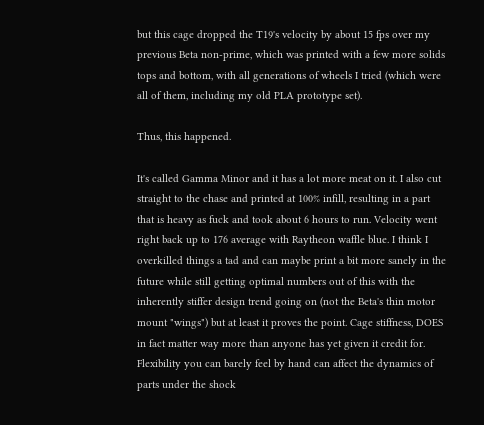but this cage dropped the T19's velocity by about 15 fps over my previous Beta non-prime, which was printed with a few more solids tops and bottom, with all generations of wheels I tried (which were all of them, including my old PLA prototype set).

Thus, this happened.

It's called Gamma Minor and it has a lot more meat on it. I also cut straight to the chase and printed at 100% infill, resulting in a part that is heavy as fuck and took about 6 hours to run. Velocity went right back up to 176 average with Raytheon waffle blue. I think I overkilled things a tad and can maybe print a bit more sanely in the future while still getting optimal numbers out of this with the inherently stiffer design trend going on (not the Beta's thin motor mount "wings") but at least it proves the point. Cage stiffness, DOES in fact matter way more than anyone has yet given it credit for. Flexibility you can barely feel by hand can affect the dynamics of parts under the shock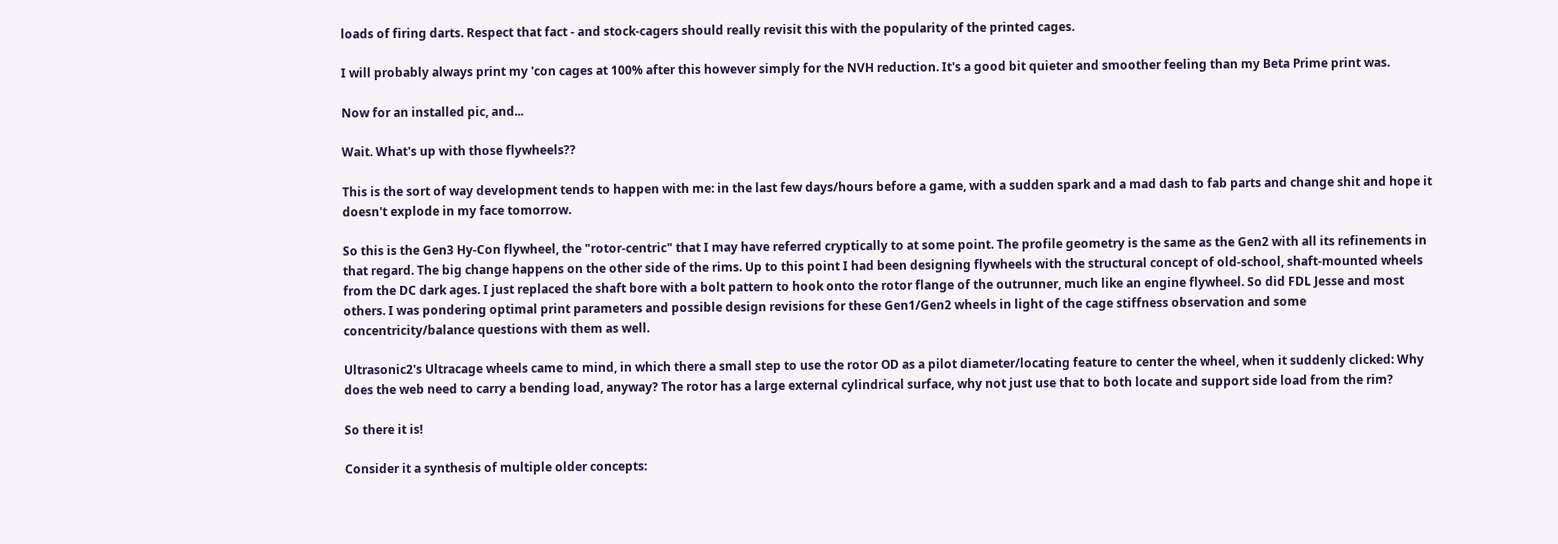loads of firing darts. Respect that fact - and stock-cagers should really revisit this with the popularity of the printed cages.

I will probably always print my 'con cages at 100% after this however simply for the NVH reduction. It's a good bit quieter and smoother feeling than my Beta Prime print was.

Now for an installed pic, and...

Wait. What's up with those flywheels??

This is the sort of way development tends to happen with me: in the last few days/hours before a game, with a sudden spark and a mad dash to fab parts and change shit and hope it doesn't explode in my face tomorrow.

So this is the Gen3 Hy-Con flywheel, the "rotor-centric" that I may have referred cryptically to at some point. The profile geometry is the same as the Gen2 with all its refinements in that regard. The big change happens on the other side of the rims. Up to this point I had been designing flywheels with the structural concept of old-school, shaft-mounted wheels from the DC dark ages. I just replaced the shaft bore with a bolt pattern to hook onto the rotor flange of the outrunner, much like an engine flywheel. So did FDL Jesse and most others. I was pondering optimal print parameters and possible design revisions for these Gen1/Gen2 wheels in light of the cage stiffness observation and some concentricity/balance questions with them as well.

Ultrasonic2's Ultracage wheels came to mind, in which there a small step to use the rotor OD as a pilot diameter/locating feature to center the wheel, when it suddenly clicked: Why does the web need to carry a bending load, anyway? The rotor has a large external cylindrical surface, why not just use that to both locate and support side load from the rim?

So there it is!

Consider it a synthesis of multiple older concepts: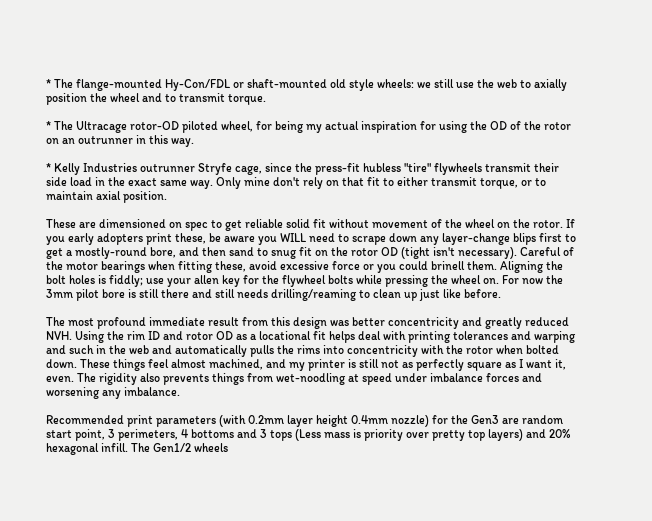* The flange-mounted Hy-Con/FDL or shaft-mounted old style wheels: we still use the web to axially position the wheel and to transmit torque.

* The Ultracage rotor-OD piloted wheel, for being my actual inspiration for using the OD of the rotor on an outrunner in this way.

* Kelly Industries outrunner Stryfe cage, since the press-fit hubless "tire" flywheels transmit their side load in the exact same way. Only mine don't rely on that fit to either transmit torque, or to maintain axial position.

These are dimensioned on spec to get reliable solid fit without movement of the wheel on the rotor. If you early adopters print these, be aware you WILL need to scrape down any layer-change blips first to get a mostly-round bore, and then sand to snug fit on the rotor OD (tight isn't necessary). Careful of the motor bearings when fitting these, avoid excessive force or you could brinell them. Aligning the bolt holes is fiddly; use your allen key for the flywheel bolts while pressing the wheel on. For now the 3mm pilot bore is still there and still needs drilling/reaming to clean up just like before.

The most profound immediate result from this design was better concentricity and greatly reduced NVH. Using the rim ID and rotor OD as a locational fit helps deal with printing tolerances and warping and such in the web and automatically pulls the rims into concentricity with the rotor when bolted down. These things feel almost machined, and my printer is still not as perfectly square as I want it, even. The rigidity also prevents things from wet-noodling at speed under imbalance forces and worsening any imbalance.

Recommended print parameters (with 0.2mm layer height 0.4mm nozzle) for the Gen3 are random start point, 3 perimeters, 4 bottoms and 3 tops (Less mass is priority over pretty top layers) and 20% hexagonal infill. The Gen1/2 wheels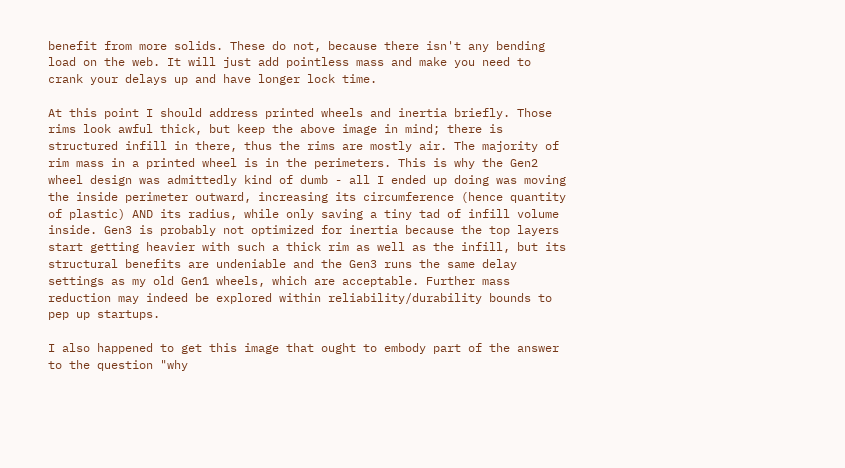benefit from more solids. These do not, because there isn't any bending load on the web. It will just add pointless mass and make you need to crank your delays up and have longer lock time.

At this point I should address printed wheels and inertia briefly. Those rims look awful thick, but keep the above image in mind; there is structured infill in there, thus the rims are mostly air. The majority of rim mass in a printed wheel is in the perimeters. This is why the Gen2 wheel design was admittedly kind of dumb - all I ended up doing was moving the inside perimeter outward, increasing its circumference (hence quantity of plastic) AND its radius, while only saving a tiny tad of infill volume inside. Gen3 is probably not optimized for inertia because the top layers start getting heavier with such a thick rim as well as the infill, but its structural benefits are undeniable and the Gen3 runs the same delay settings as my old Gen1 wheels, which are acceptable. Further mass reduction may indeed be explored within reliability/durability bounds to pep up startups.

I also happened to get this image that ought to embody part of the answer to the question "why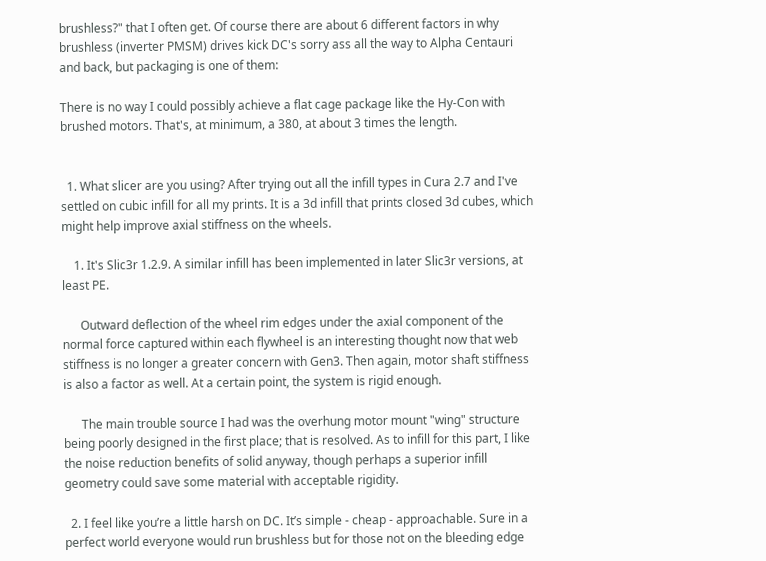brushless?" that I often get. Of course there are about 6 different factors in why brushless (inverter PMSM) drives kick DC's sorry ass all the way to Alpha Centauri and back, but packaging is one of them:

There is no way I could possibly achieve a flat cage package like the Hy-Con with brushed motors. That's, at minimum, a 380, at about 3 times the length.


  1. What slicer are you using? After trying out all the infill types in Cura 2.7 and I've settled on cubic infill for all my prints. It is a 3d infill that prints closed 3d cubes, which might help improve axial stiffness on the wheels.

    1. It's Slic3r 1.2.9. A similar infill has been implemented in later Slic3r versions, at least PE.

      Outward deflection of the wheel rim edges under the axial component of the normal force captured within each flywheel is an interesting thought now that web stiffness is no longer a greater concern with Gen3. Then again, motor shaft stiffness is also a factor as well. At a certain point, the system is rigid enough.

      The main trouble source I had was the overhung motor mount "wing" structure being poorly designed in the first place; that is resolved. As to infill for this part, I like the noise reduction benefits of solid anyway, though perhaps a superior infill geometry could save some material with acceptable rigidity.

  2. I feel like you’re a little harsh on DC. It’s simple - cheap - approachable. Sure in a perfect world everyone would run brushless but for those not on the bleeding edge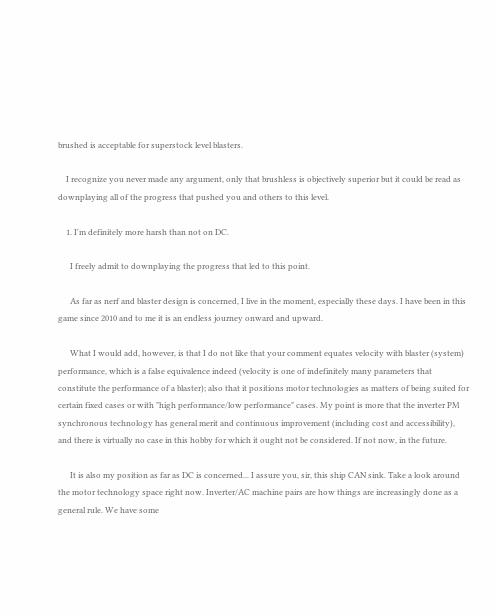brushed is acceptable for superstock level blasters.

    I recognize you never made any argument, only that brushless is objectively superior but it could be read as downplaying all of the progress that pushed you and others to this level.

    1. I'm definitely more harsh than not on DC.

      I freely admit to downplaying the progress that led to this point.

      As far as nerf and blaster design is concerned, I live in the moment, especially these days. I have been in this game since 2010 and to me it is an endless journey onward and upward.

      What I would add, however, is that I do not like that your comment equates velocity with blaster (system) performance, which is a false equivalence indeed (velocity is one of indefinitely many parameters that constitute the performance of a blaster); also that it positions motor technologies as matters of being suited for certain fixed cases or with "high performance/low performance" cases. My point is more that the inverter PM synchronous technology has general merit and continuous improvement (including cost and accessibility), and there is virtually no case in this hobby for which it ought not be considered. If not now, in the future.

      It is also my position as far as DC is concerned... I assure you, sir, this ship CAN sink. Take a look around the motor technology space right now. Inverter/AC machine pairs are how things are increasingly done as a general rule. We have some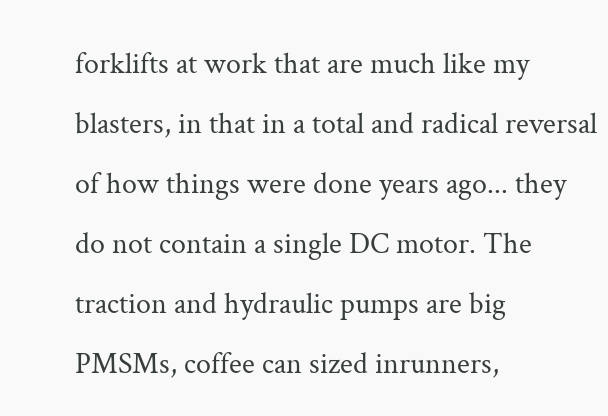forklifts at work that are much like my blasters, in that in a total and radical reversal of how things were done years ago... they do not contain a single DC motor. The traction and hydraulic pumps are big PMSMs, coffee can sized inrunners,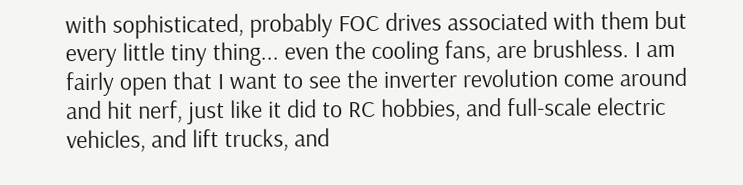with sophisticated, probably FOC drives associated with them but every little tiny thing... even the cooling fans, are brushless. I am fairly open that I want to see the inverter revolution come around and hit nerf, just like it did to RC hobbies, and full-scale electric vehicles, and lift trucks, and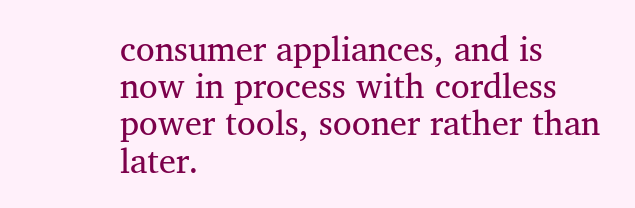consumer appliances, and is now in process with cordless power tools, sooner rather than later.